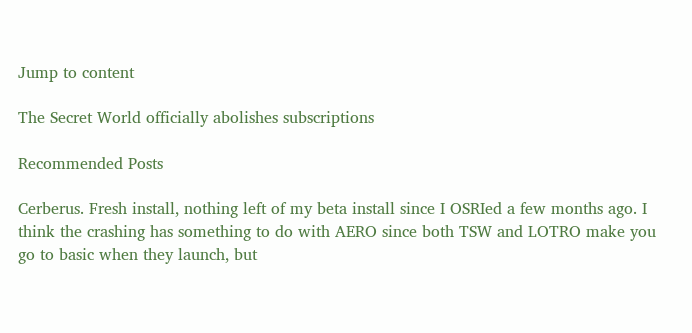Jump to content

The Secret World officially abolishes subscriptions

Recommended Posts

Cerberus. Fresh install, nothing left of my beta install since I OSRIed a few months ago. I think the crashing has something to do with AERO since both TSW and LOTRO make you go to basic when they launch, but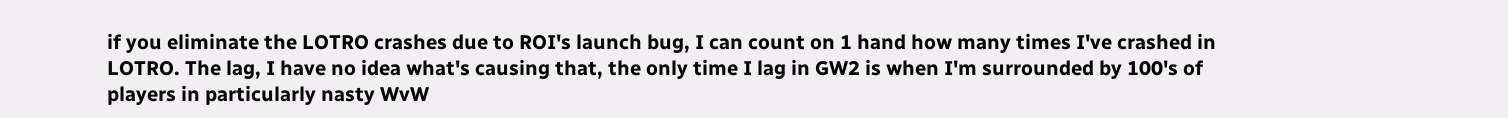if you eliminate the LOTRO crashes due to ROI's launch bug, I can count on 1 hand how many times I've crashed in LOTRO. The lag, I have no idea what's causing that, the only time I lag in GW2 is when I'm surrounded by 100's of players in particularly nasty WvW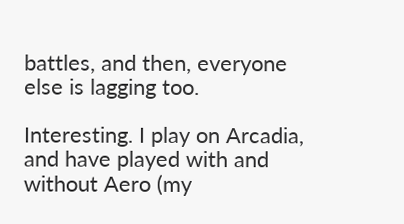battles, and then, everyone else is lagging too.

Interesting. I play on Arcadia, and have played with and without Aero (my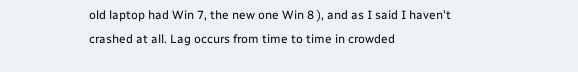old laptop had Win 7, the new one Win 8 ), and as I said I haven't crashed at all. Lag occurs from time to time in crowded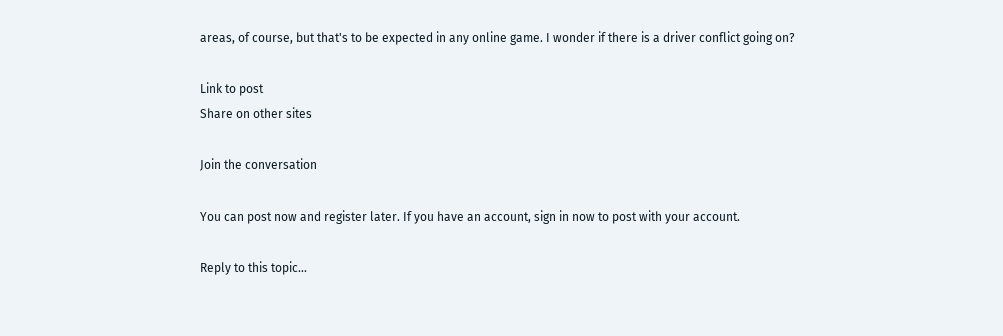areas, of course, but that's to be expected in any online game. I wonder if there is a driver conflict going on?

Link to post
Share on other sites

Join the conversation

You can post now and register later. If you have an account, sign in now to post with your account.

Reply to this topic...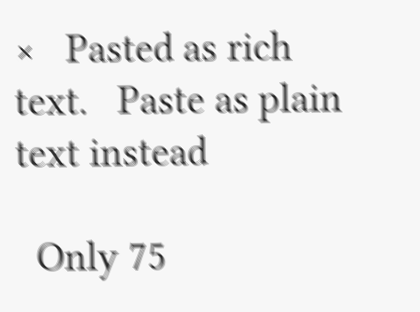×   Pasted as rich text.   Paste as plain text instead

  Only 75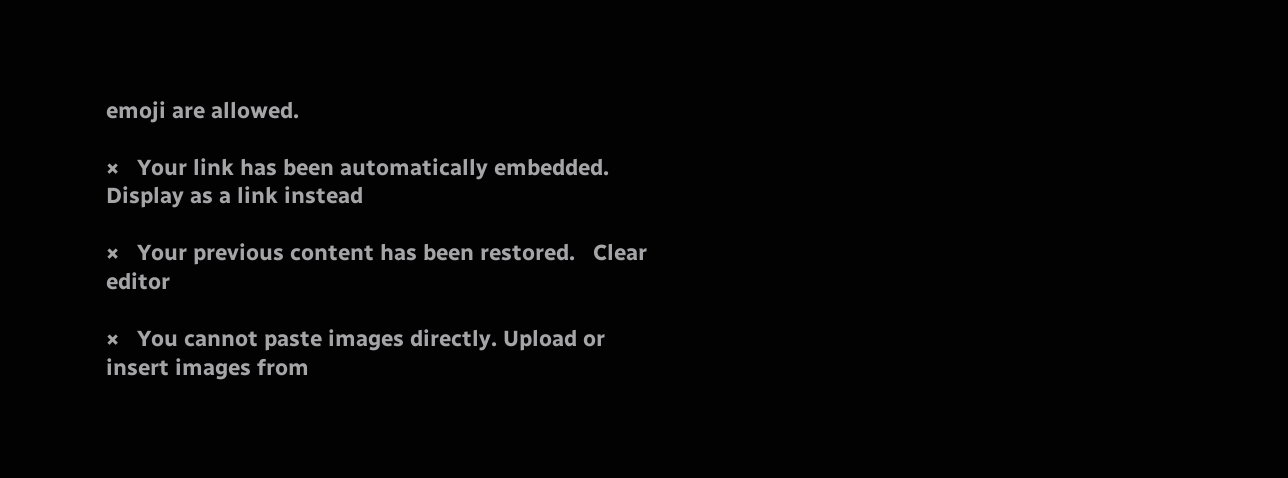emoji are allowed.

×   Your link has been automatically embedded.   Display as a link instead

×   Your previous content has been restored.   Clear editor

×   You cannot paste images directly. Upload or insert images from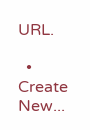URL.

  • Create New...